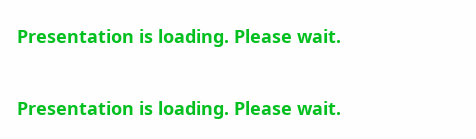Presentation is loading. Please wait.

Presentation is loading. Please wait.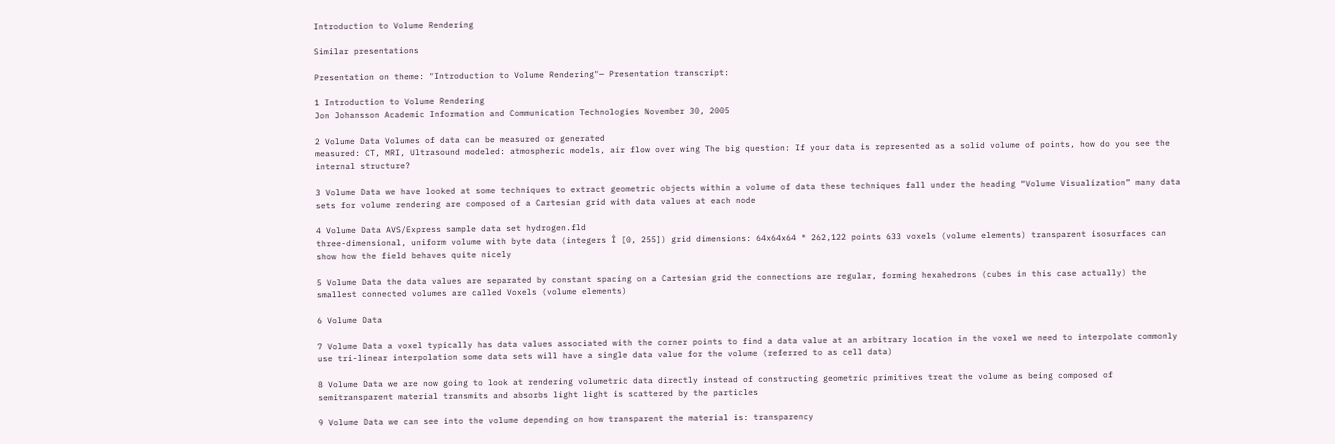Introduction to Volume Rendering

Similar presentations

Presentation on theme: "Introduction to Volume Rendering"— Presentation transcript:

1 Introduction to Volume Rendering
Jon Johansson Academic Information and Communication Technologies November 30, 2005

2 Volume Data Volumes of data can be measured or generated
measured: CT, MRI, Ultrasound modeled: atmospheric models, air flow over wing The big question: If your data is represented as a solid volume of points, how do you see the internal structure?

3 Volume Data we have looked at some techniques to extract geometric objects within a volume of data these techniques fall under the heading “Volume Visualization” many data sets for volume rendering are composed of a Cartesian grid with data values at each node

4 Volume Data AVS/Express sample data set hydrogen.fld
three-dimensional, uniform volume with byte data (integers Î [0, 255]) grid dimensions: 64x64x64 ® 262,122 points 633 voxels (volume elements) transparent isosurfaces can show how the field behaves quite nicely

5 Volume Data the data values are separated by constant spacing on a Cartesian grid the connections are regular, forming hexahedrons (cubes in this case actually) the smallest connected volumes are called Voxels (volume elements)

6 Volume Data

7 Volume Data a voxel typically has data values associated with the corner points to find a data value at an arbitrary location in the voxel we need to interpolate commonly use tri-linear interpolation some data sets will have a single data value for the volume (referred to as cell data)

8 Volume Data we are now going to look at rendering volumetric data directly instead of constructing geometric primitives treat the volume as being composed of semitransparent material transmits and absorbs light light is scattered by the particles

9 Volume Data we can see into the volume depending on how transparent the material is: transparency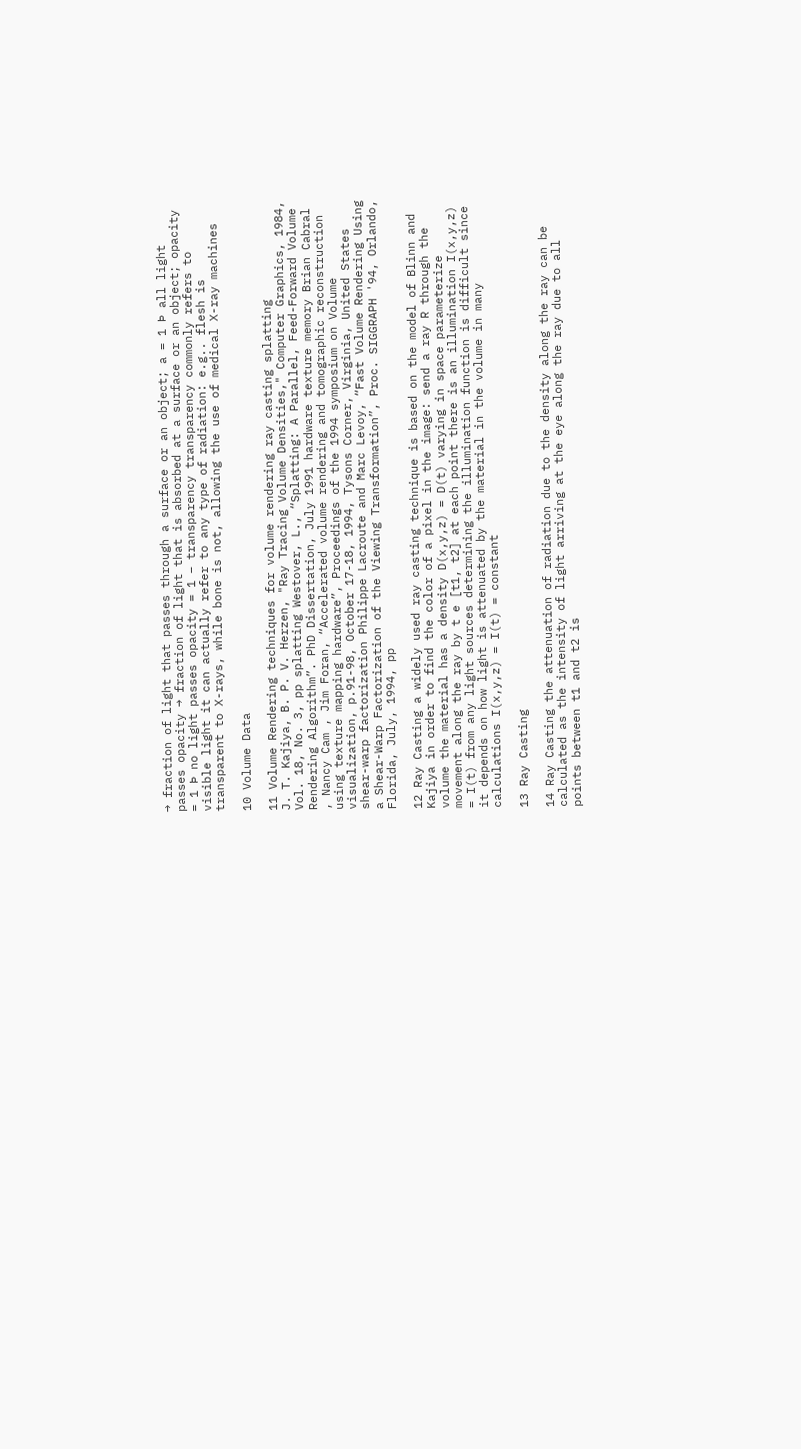→ fraction of light that passes through a surface or an object; a = 1 Þ all light passes opacity → fraction of light that is absorbed at a surface or an object; opacity = 1 Þ no light passes opacity = 1 – transparency transparency commonly refers to visible light it can actually refer to any type of radiation: e.g.. flesh is transparent to X-rays, while bone is not, allowing the use of medical X-ray machines

10 Volume Data

11 Volume Rendering techniques for volume rendering ray casting splatting
J. T. Kajiya, B. P. V. Herzen, "Ray Tracing Volume Densities," Computer Graphics, 1984, Vol. 18, No. 3, pp splatting Westover, L., “Splatting: A Parallel, Feed-Forward Volume Rendering Algorithm”. PhD Dissertation, July 1991 hardware texture memory Brian Cabral , Nancy Cam , Jim Foran, “Accelerated volume rendering and tomographic reconstruction using texture mapping hardware”, Proceedings of the 1994 symposium on Volume visualization, p.91-98, October 17-18, 1994, Tysons Corner, Virginia, United States shear-warp factorization Philippe Lacroute and Marc Levoy, “Fast Volume Rendering Using a Shear-Warp Factorization of the Viewing Transformation”, Proc. SIGGRAPH '94, Orlando, Florida, July, 1994, pp

12 Ray Casting a widely used ray casting technique is based on the model of Blinn and Kajiya in order to find the color of a pixel in the image: send a ray R through the volume the material has a density D(x,y,z) = D(t) varying in space parameterize movement along the ray by t e [t1, t2] at each point there is an illumination I(x,y,z) = I(t) from any light sources determining the illumination function is difficult since it depends on how light is attenuated by the material in the volume in many calculations I(x,y,z) = I(t) = constant

13 Ray Casting

14 Ray Casting the attenuation of radiation due to the density along the ray can be calculated as the intensity of light arriving at the eye along the ray due to all points between t1 and t2 is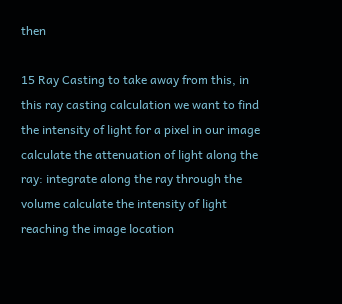then

15 Ray Casting to take away from this, in this ray casting calculation we want to find the intensity of light for a pixel in our image calculate the attenuation of light along the ray: integrate along the ray through the volume calculate the intensity of light reaching the image location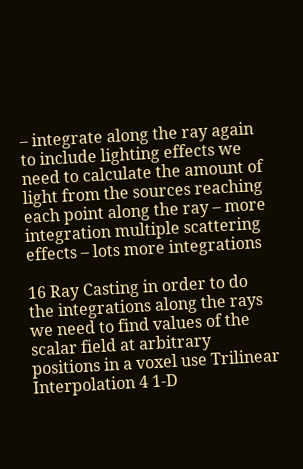– integrate along the ray again to include lighting effects we need to calculate the amount of light from the sources reaching each point along the ray – more integration multiple scattering effects – lots more integrations

16 Ray Casting in order to do the integrations along the rays we need to find values of the scalar field at arbitrary positions in a voxel use Trilinear Interpolation 4 1-D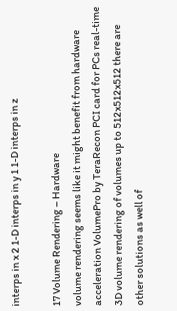interps in x 2 1-D interps in y 1 1-D interps in z

17 Volume Rendering – Hardware
volume rendering seems like it might benefit from hardware acceleration VolumePro by TeraRecon PCI card for PCs real-time 3D volume rendering of volumes up to 512x512x512 there are other solutions as well of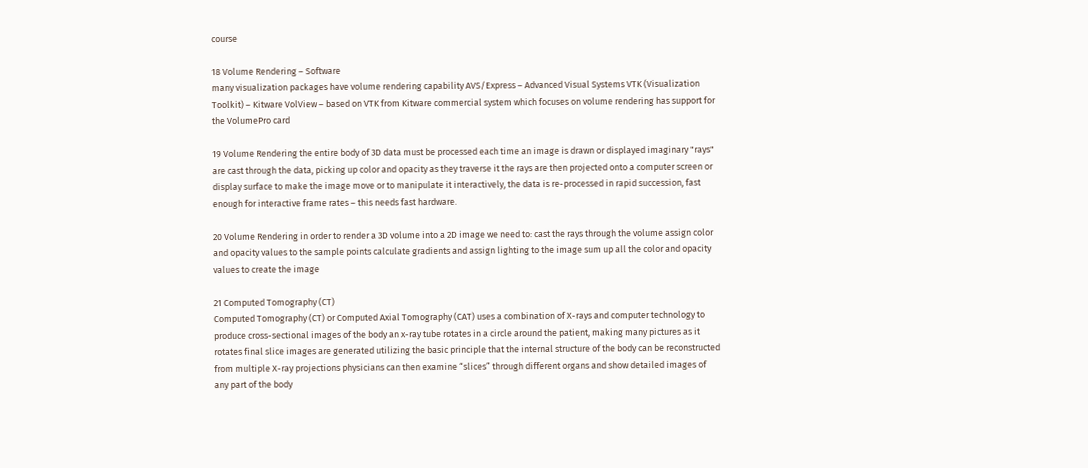course

18 Volume Rendering – Software
many visualization packages have volume rendering capability AVS/Express – Advanced Visual Systems VTK (Visualization Toolkit) – Kitware VolView – based on VTK from Kitware commercial system which focuses on volume rendering has support for the VolumePro card

19 Volume Rendering the entire body of 3D data must be processed each time an image is drawn or displayed imaginary "rays" are cast through the data, picking up color and opacity as they traverse it the rays are then projected onto a computer screen or display surface to make the image move or to manipulate it interactively, the data is re-processed in rapid succession, fast enough for interactive frame rates – this needs fast hardware.

20 Volume Rendering in order to render a 3D volume into a 2D image we need to: cast the rays through the volume assign color and opacity values to the sample points calculate gradients and assign lighting to the image sum up all the color and opacity values to create the image

21 Computed Tomography (CT)
Computed Tomography (CT) or Computed Axial Tomography (CAT) uses a combination of X-rays and computer technology to produce cross-sectional images of the body an x-ray tube rotates in a circle around the patient, making many pictures as it rotates final slice images are generated utilizing the basic principle that the internal structure of the body can be reconstructed from multiple X-ray projections physicians can then examine “slices” through different organs and show detailed images of any part of the body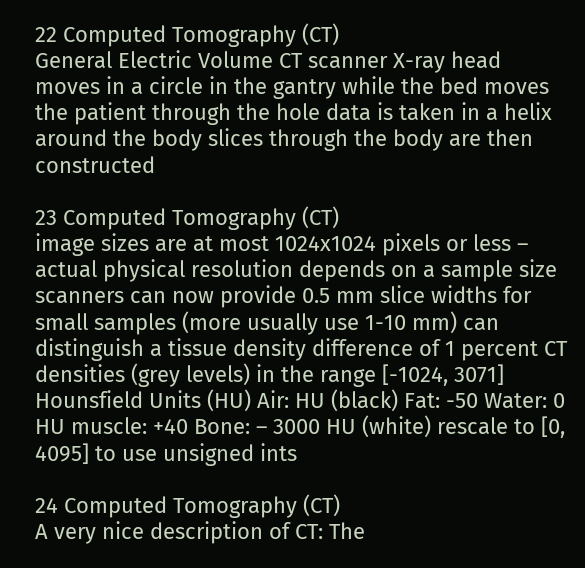22 Computed Tomography (CT)
General Electric Volume CT scanner X-ray head moves in a circle in the gantry while the bed moves the patient through the hole data is taken in a helix around the body slices through the body are then constructed

23 Computed Tomography (CT)
image sizes are at most 1024x1024 pixels or less – actual physical resolution depends on a sample size scanners can now provide 0.5 mm slice widths for small samples (more usually use 1-10 mm) can distinguish a tissue density difference of 1 percent CT densities (grey levels) in the range [-1024, 3071] Hounsfield Units (HU) Air: HU (black) Fat: -50 Water: 0 HU muscle: +40 Bone: – 3000 HU (white) rescale to [0, 4095] to use unsigned ints

24 Computed Tomography (CT)
A very nice description of CT: The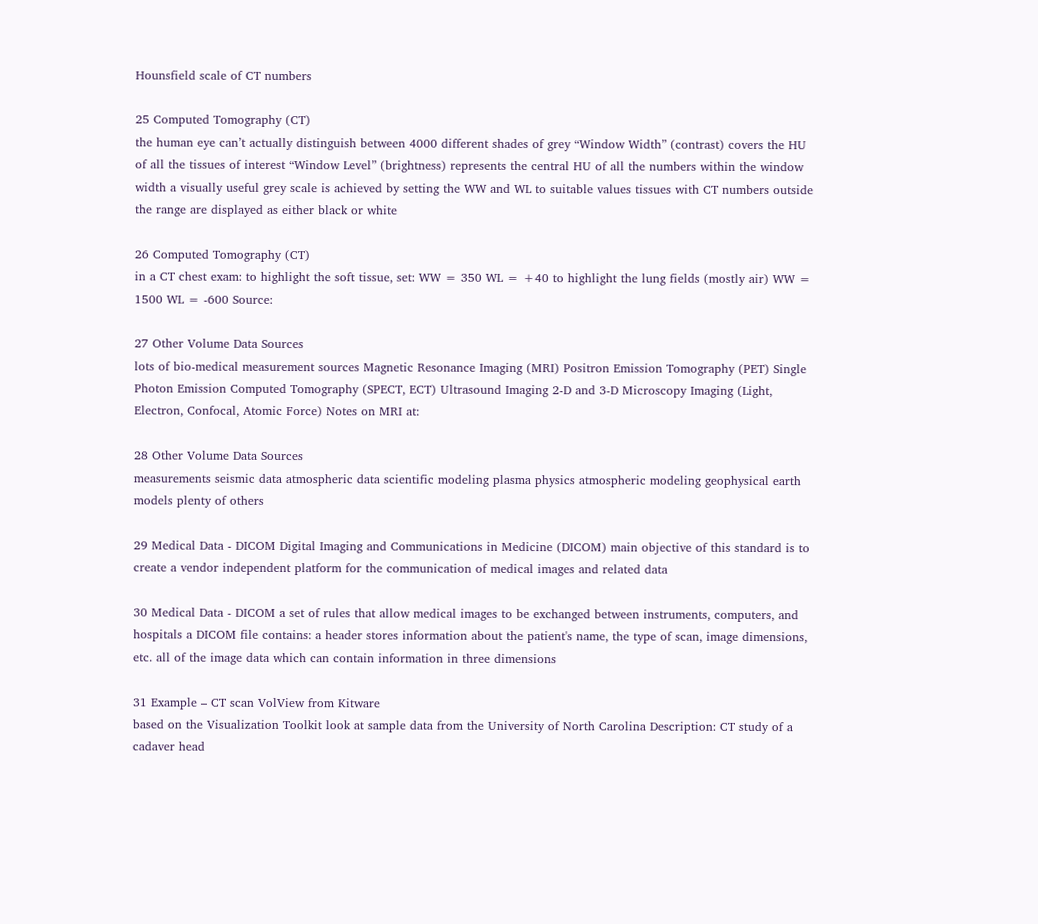Hounsfield scale of CT numbers

25 Computed Tomography (CT)
the human eye can’t actually distinguish between 4000 different shades of grey “Window Width” (contrast) covers the HU of all the tissues of interest “Window Level” (brightness) represents the central HU of all the numbers within the window width a visually useful grey scale is achieved by setting the WW and WL to suitable values tissues with CT numbers outside the range are displayed as either black or white

26 Computed Tomography (CT)
in a CT chest exam: to highlight the soft tissue, set: WW = 350 WL = +40 to highlight the lung fields (mostly air) WW = 1500 WL = -600 Source:

27 Other Volume Data Sources
lots of bio-medical measurement sources Magnetic Resonance Imaging (MRI) Positron Emission Tomography (PET) Single Photon Emission Computed Tomography (SPECT, ECT) Ultrasound Imaging 2-D and 3-D Microscopy Imaging (Light, Electron, Confocal, Atomic Force) Notes on MRI at:

28 Other Volume Data Sources
measurements seismic data atmospheric data scientific modeling plasma physics atmospheric modeling geophysical earth models plenty of others

29 Medical Data - DICOM Digital Imaging and Communications in Medicine (DICOM) main objective of this standard is to create a vendor independent platform for the communication of medical images and related data

30 Medical Data - DICOM a set of rules that allow medical images to be exchanged between instruments, computers, and hospitals a DICOM file contains: a header stores information about the patient's name, the type of scan, image dimensions, etc. all of the image data which can contain information in three dimensions

31 Example – CT scan VolView from Kitware
based on the Visualization Toolkit look at sample data from the University of North Carolina Description: CT study of a cadaver head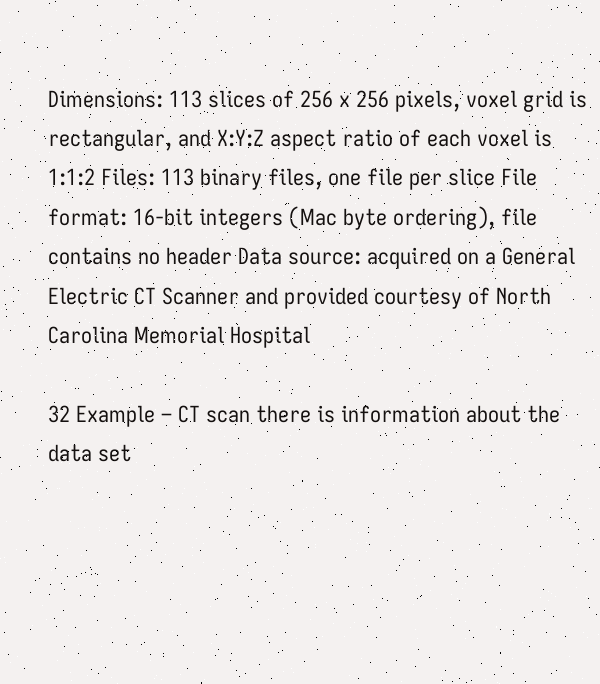Dimensions: 113 slices of 256 x 256 pixels, voxel grid is rectangular, and X:Y:Z aspect ratio of each voxel is 1:1:2 Files: 113 binary files, one file per slice File format: 16-bit integers (Mac byte ordering), file contains no header Data source: acquired on a General Electric CT Scanner and provided courtesy of North Carolina Memorial Hospital

32 Example – CT scan there is information about the data set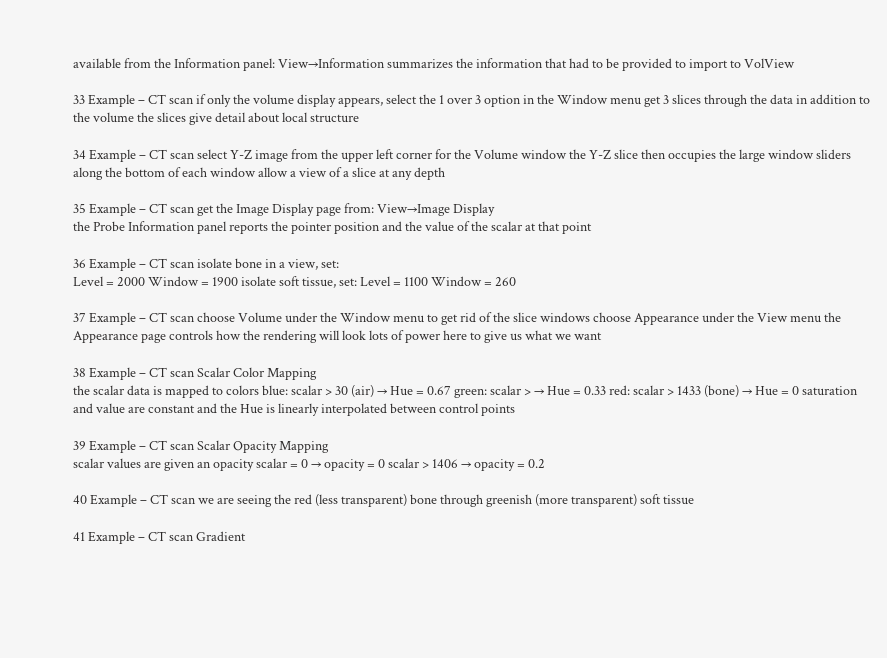available from the Information panel: View→Information summarizes the information that had to be provided to import to VolView

33 Example – CT scan if only the volume display appears, select the 1 over 3 option in the Window menu get 3 slices through the data in addition to the volume the slices give detail about local structure

34 Example – CT scan select Y-Z image from the upper left corner for the Volume window the Y-Z slice then occupies the large window sliders along the bottom of each window allow a view of a slice at any depth

35 Example – CT scan get the Image Display page from: View→Image Display
the Probe Information panel reports the pointer position and the value of the scalar at that point

36 Example – CT scan isolate bone in a view, set:
Level = 2000 Window = 1900 isolate soft tissue, set: Level = 1100 Window = 260

37 Example – CT scan choose Volume under the Window menu to get rid of the slice windows choose Appearance under the View menu the Appearance page controls how the rendering will look lots of power here to give us what we want

38 Example – CT scan Scalar Color Mapping
the scalar data is mapped to colors blue: scalar > 30 (air) → Hue = 0.67 green: scalar > → Hue = 0.33 red: scalar > 1433 (bone) → Hue = 0 saturation and value are constant and the Hue is linearly interpolated between control points

39 Example – CT scan Scalar Opacity Mapping
scalar values are given an opacity scalar = 0 → opacity = 0 scalar > 1406 → opacity = 0.2

40 Example – CT scan we are seeing the red (less transparent) bone through greenish (more transparent) soft tissue

41 Example – CT scan Gradient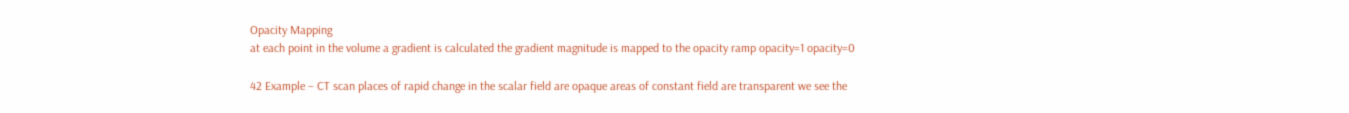Opacity Mapping
at each point in the volume a gradient is calculated the gradient magnitude is mapped to the opacity ramp opacity=1 opacity=0

42 Example – CT scan places of rapid change in the scalar field are opaque areas of constant field are transparent we see the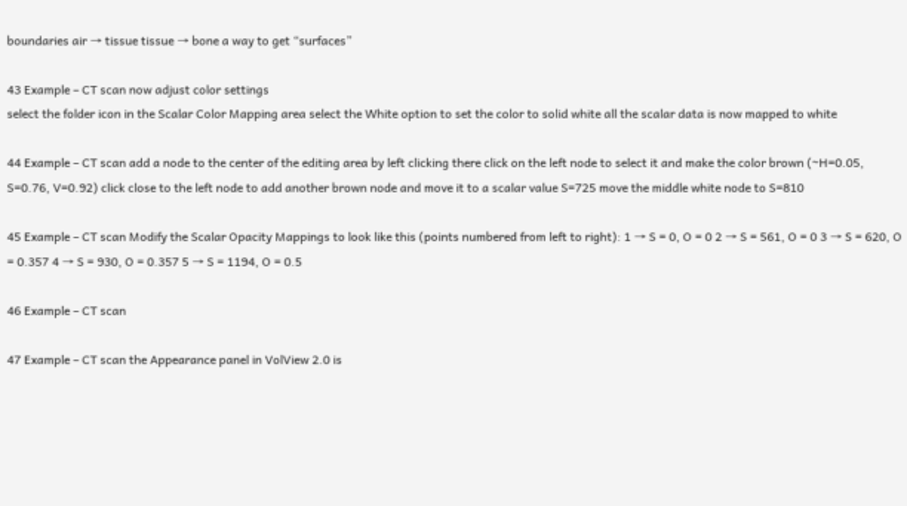boundaries air → tissue tissue → bone a way to get “surfaces”

43 Example – CT scan now adjust color settings
select the folder icon in the Scalar Color Mapping area select the White option to set the color to solid white all the scalar data is now mapped to white

44 Example – CT scan add a node to the center of the editing area by left clicking there click on the left node to select it and make the color brown (~H=0.05, S=0.76, V=0.92) click close to the left node to add another brown node and move it to a scalar value S=725 move the middle white node to S=810

45 Example – CT scan Modify the Scalar Opacity Mappings to look like this (points numbered from left to right): 1 → S = 0, O = 0 2 → S = 561, O = 0 3 → S = 620, O = 0.357 4 → S = 930, O = 0.357 5 → S = 1194, O = 0.5

46 Example – CT scan

47 Example – CT scan the Appearance panel in VolView 2.0 is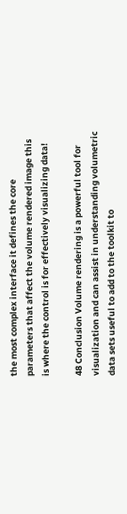the most complex interface it defines the core parameters that affect the volume rendered image this is where the control is for effectively visualizing data!

48 Conclusion Volume rendering is a powerful tool for visualization and can assist in understanding volumetric data sets useful to add to the toolkit to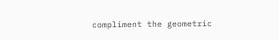compliment the geometric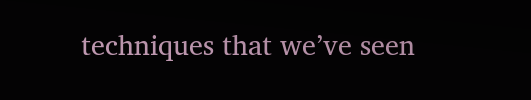techniques that we’ve seen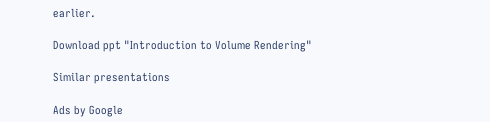earlier.

Download ppt "Introduction to Volume Rendering"

Similar presentations

Ads by Google